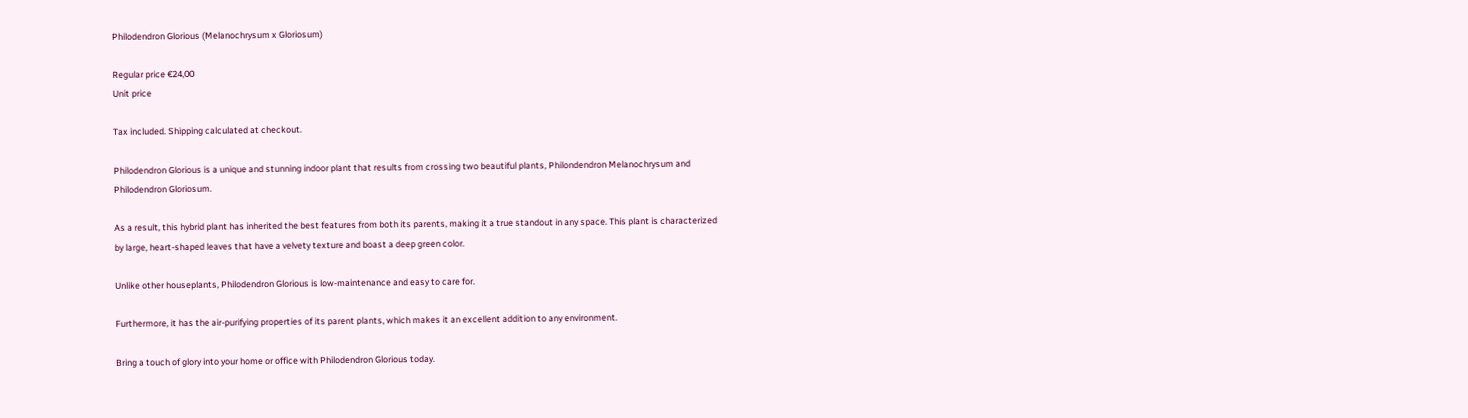Philodendron Glorious (Melanochrysum x Gloriosum)

Regular price €24,00
Unit price

Tax included. Shipping calculated at checkout.

Philodendron Glorious is a unique and stunning indoor plant that results from crossing two beautiful plants, Philondendron Melanochrysum and Philodendron Gloriosum.

As a result, this hybrid plant has inherited the best features from both its parents, making it a true standout in any space. This plant is characterized by large, heart-shaped leaves that have a velvety texture and boast a deep green color.

Unlike other houseplants, Philodendron Glorious is low-maintenance and easy to care for.

Furthermore, it has the air-purifying properties of its parent plants, which makes it an excellent addition to any environment.

Bring a touch of glory into your home or office with Philodendron Glorious today.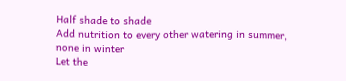Half shade to shade
Add nutrition to every other watering in summer, none in winter
Let the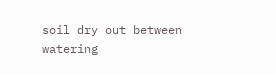soil dry out between watering